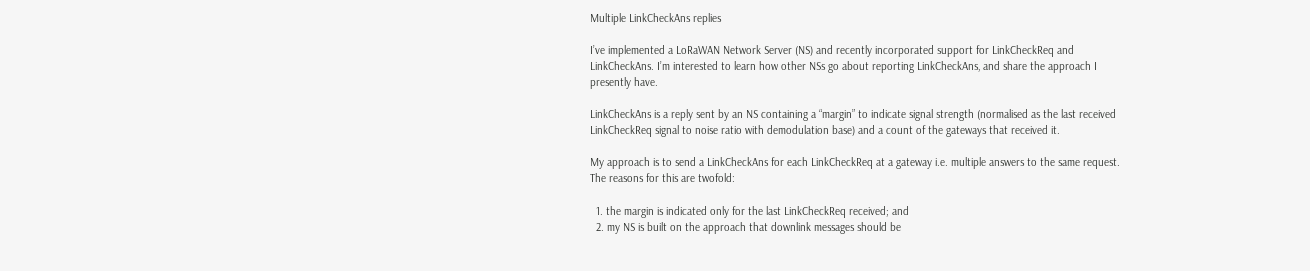Multiple LinkCheckAns replies

I’ve implemented a LoRaWAN Network Server (NS) and recently incorporated support for LinkCheckReq and LinkCheckAns. I’m interested to learn how other NSs go about reporting LinkCheckAns, and share the approach I presently have.

LinkCheckAns is a reply sent by an NS containing a “margin” to indicate signal strength (normalised as the last received LinkCheckReq signal to noise ratio with demodulation base) and a count of the gateways that received it.

My approach is to send a LinkCheckAns for each LinkCheckReq at a gateway i.e. multiple answers to the same request. The reasons for this are twofold:

  1. the margin is indicated only for the last LinkCheckReq received; and
  2. my NS is built on the approach that downlink messages should be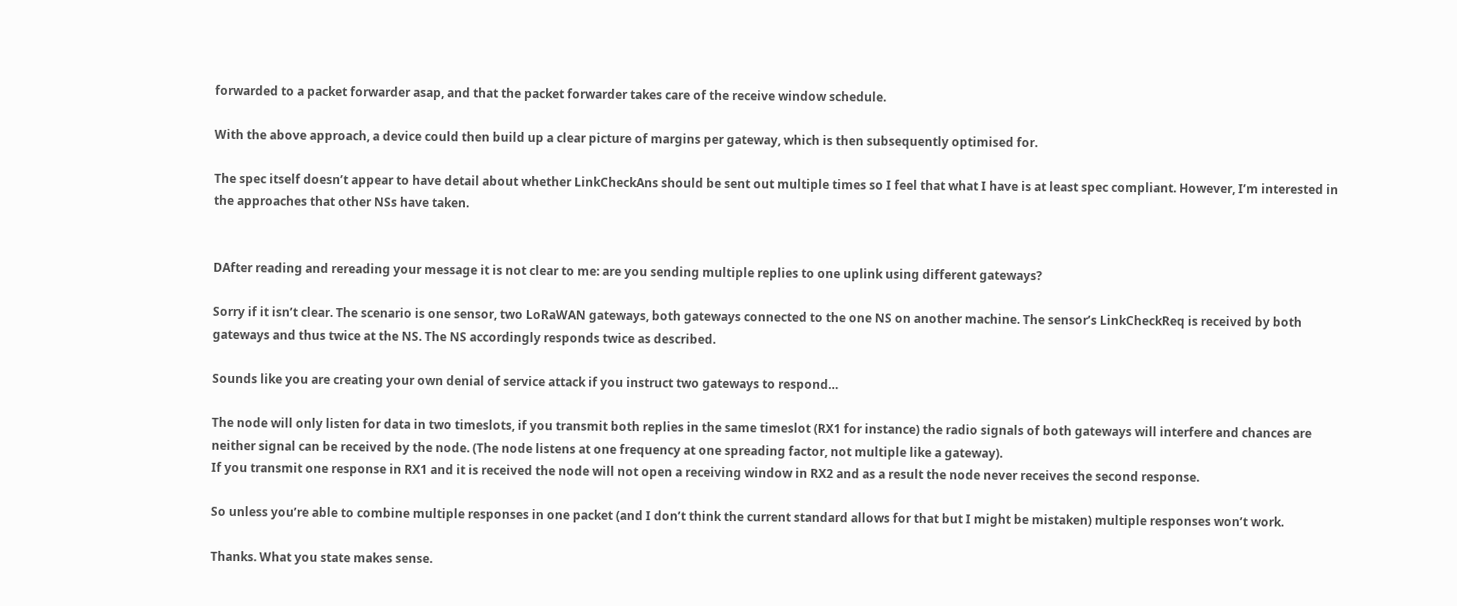forwarded to a packet forwarder asap, and that the packet forwarder takes care of the receive window schedule.

With the above approach, a device could then build up a clear picture of margins per gateway, which is then subsequently optimised for.

The spec itself doesn’t appear to have detail about whether LinkCheckAns should be sent out multiple times so I feel that what I have is at least spec compliant. However, I’m interested in the approaches that other NSs have taken.


DAfter reading and rereading your message it is not clear to me: are you sending multiple replies to one uplink using different gateways?

Sorry if it isn’t clear. The scenario is one sensor, two LoRaWAN gateways, both gateways connected to the one NS on another machine. The sensor’s LinkCheckReq is received by both gateways and thus twice at the NS. The NS accordingly responds twice as described.

Sounds like you are creating your own denial of service attack if you instruct two gateways to respond…

The node will only listen for data in two timeslots, if you transmit both replies in the same timeslot (RX1 for instance) the radio signals of both gateways will interfere and chances are neither signal can be received by the node. (The node listens at one frequency at one spreading factor, not multiple like a gateway).
If you transmit one response in RX1 and it is received the node will not open a receiving window in RX2 and as a result the node never receives the second response.

So unless you’re able to combine multiple responses in one packet (and I don’t think the current standard allows for that but I might be mistaken) multiple responses won’t work.

Thanks. What you state makes sense.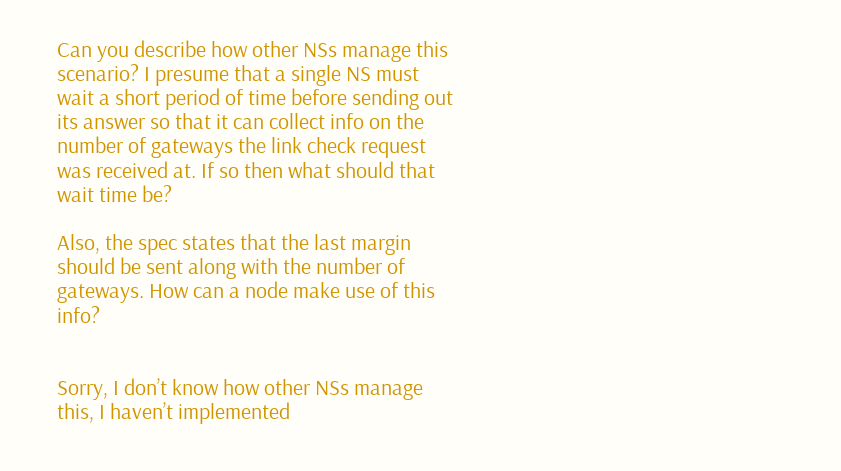Can you describe how other NSs manage this scenario? I presume that a single NS must wait a short period of time before sending out its answer so that it can collect info on the number of gateways the link check request was received at. If so then what should that wait time be?

Also, the spec states that the last margin should be sent along with the number of gateways. How can a node make use of this info?


Sorry, I don’t know how other NSs manage this, I haven’t implemented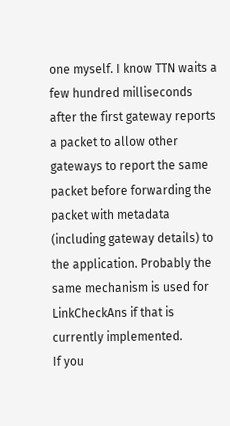one myself. I know TTN waits a few hundred milliseconds after the first gateway reports a packet to allow other gateways to report the same packet before forwarding the packet with metadata (including gateway details) to the application. Probably the same mechanism is used for LinkCheckAns if that is currently implemented.
If you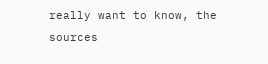really want to know, the sources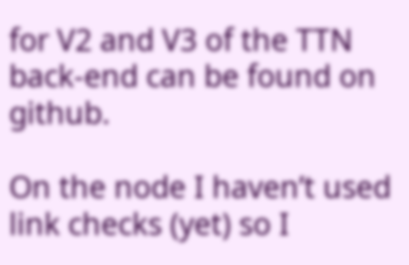for V2 and V3 of the TTN back-end can be found on github.

On the node I haven’t used link checks (yet) so I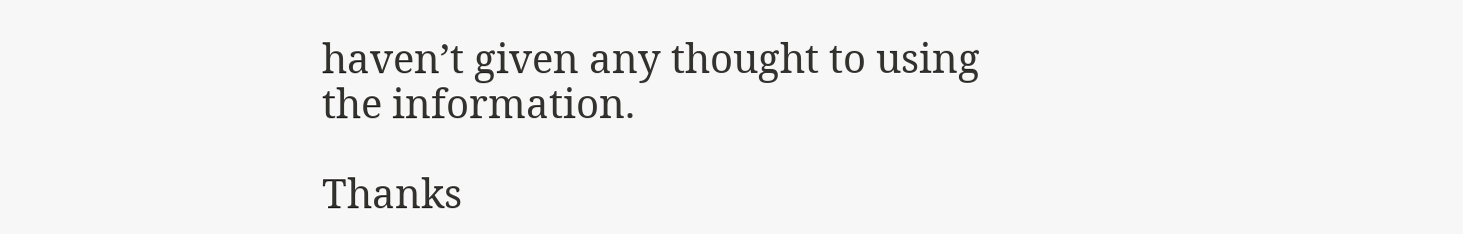haven’t given any thought to using the information.

Thanks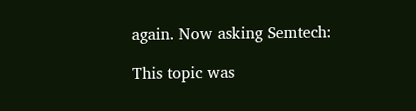again. Now asking Semtech:

This topic was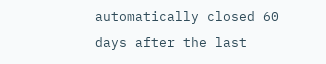automatically closed 60 days after the last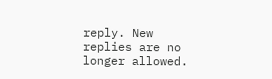reply. New replies are no longer allowed.